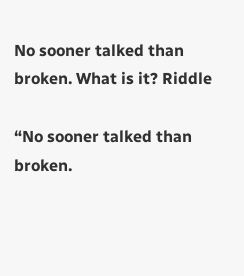No sooner talked than broken. What is it? Riddle

“No sooner talked than broken.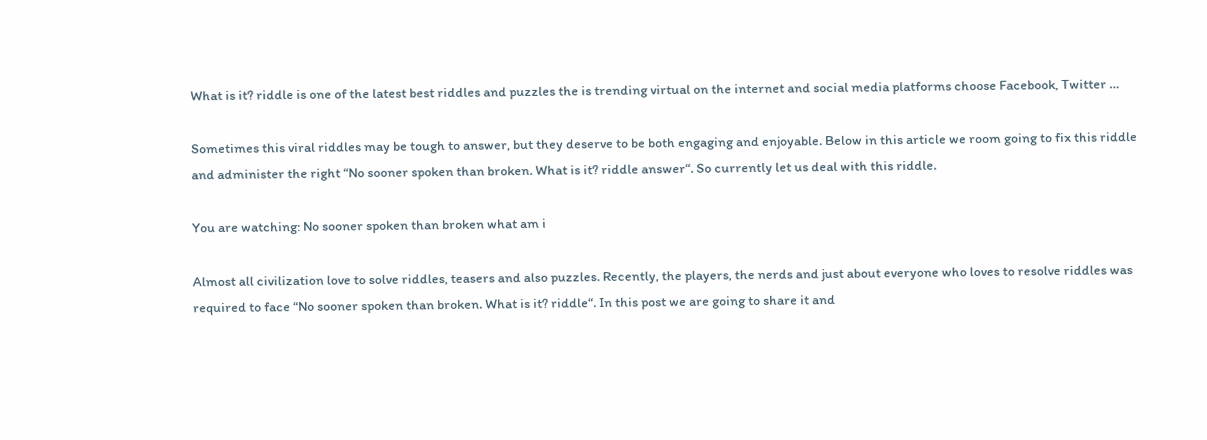What is it? riddle is one of the latest best riddles and puzzles the is trending virtual on the internet and social media platforms choose Facebook, Twitter …

Sometimes this viral riddles may be tough to answer, but they deserve to be both engaging and enjoyable. Below in this article we room going to fix this riddle and administer the right “No sooner spoken than broken. What is it? riddle answer“. So currently let us deal with this riddle.

You are watching: No sooner spoken than broken what am i

Almost all civilization love to solve riddles, teasers and also puzzles. Recently, the players, the nerds and just about everyone who loves to resolve riddles was required to face “No sooner spoken than broken. What is it? riddle“. In this post we are going to share it and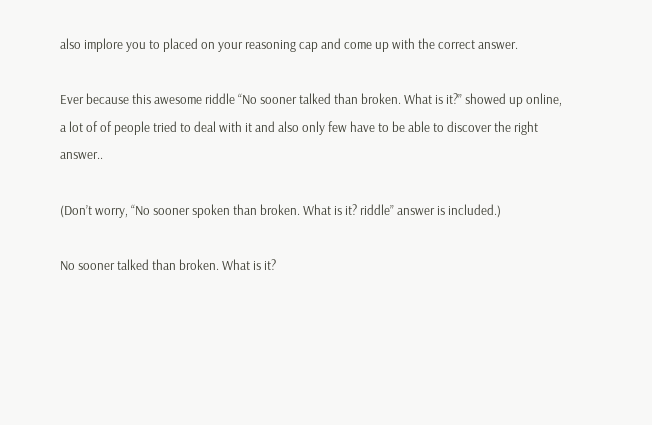also implore you to placed on your reasoning cap and come up with the correct answer.

Ever because this awesome riddle “No sooner talked than broken. What is it?” showed up online, a lot of of people tried to deal with it and also only few have to be able to discover the right answer..

(Don’t worry, “No sooner spoken than broken. What is it? riddle” answer is included.)

No sooner talked than broken. What is it?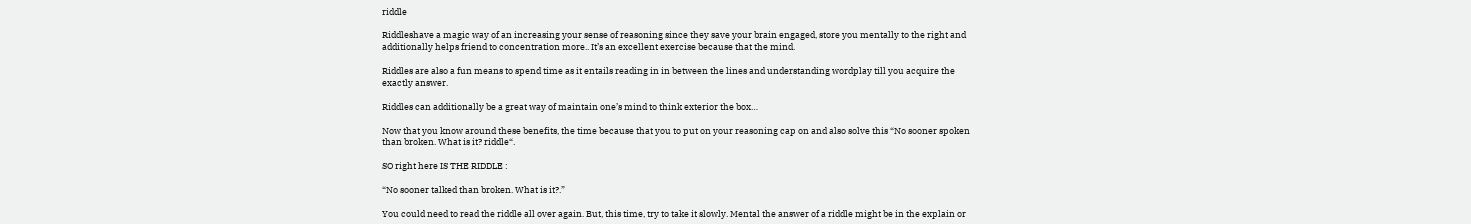riddle

Riddleshave a magic way of an increasing your sense of reasoning since they save your brain engaged, store you mentally to the right and additionally helps friend to concentration more.. It’s an excellent exercise because that the mind.

Riddles are also a fun means to spend time as it entails reading in in between the lines and understanding wordplay till you acquire the exactly answer.

Riddles can additionally be a great way of maintain one’s mind to think exterior the box…

Now that you know around these benefits, the time because that you to put on your reasoning cap on and also solve this “No sooner spoken than broken. What is it? riddle“.

SO right here IS THE RIDDLE :

“No sooner talked than broken. What is it?.”

You could need to read the riddle all over again. But, this time, try to take it slowly. Mental the answer of a riddle might be in the explain or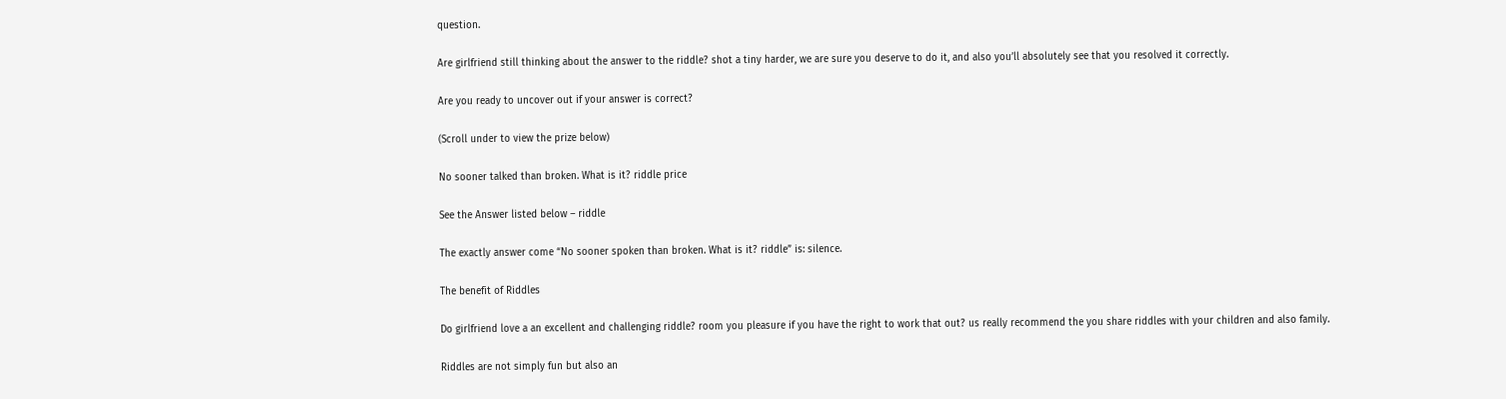question.

Are girlfriend still thinking about the answer to the riddle? shot a tiny harder, we are sure you deserve to do it, and also you’ll absolutely see that you resolved it correctly.

Are you ready to uncover out if your answer is correct?

(Scroll under to view the prize below)

No sooner talked than broken. What is it? riddle price

See the Answer listed below – riddle

The exactly answer come “No sooner spoken than broken. What is it? riddle” is: silence.

The benefit of Riddles

Do girlfriend love a an excellent and challenging riddle? room you pleasure if you have the right to work that out? us really recommend the you share riddles with your children and also family.

Riddles are not simply fun but also an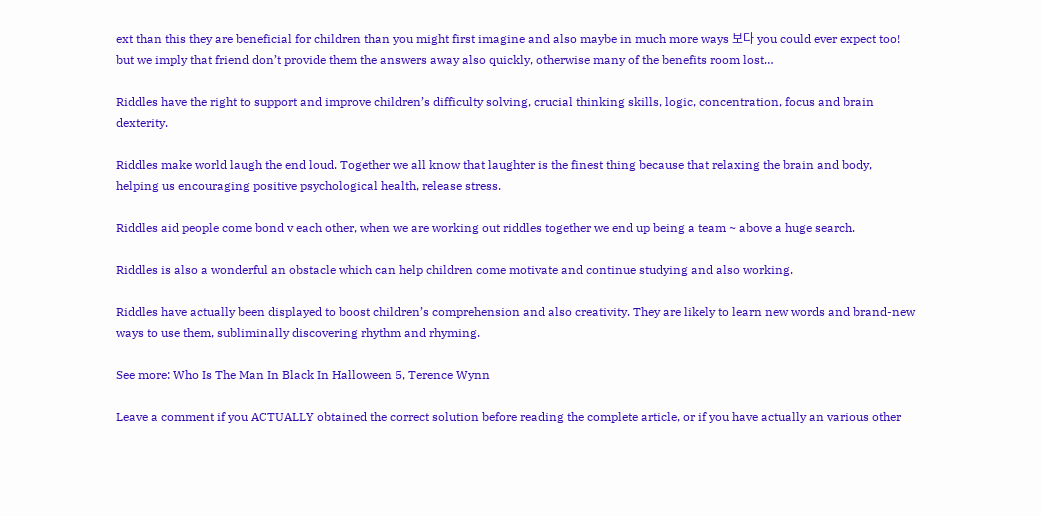ext than this they are beneficial for children than you might first imagine and also maybe in much more ways 보다 you could ever expect too! but we imply that friend don’t provide them the answers away also quickly, otherwise many of the benefits room lost…

Riddles have the right to support and improve children’s difficulty solving, crucial thinking skills, logic, concentration, focus and brain dexterity.

Riddles make world laugh the end loud. Together we all know that laughter is the finest thing because that relaxing the brain and body, helping us encouraging positive psychological health, release stress.

Riddles aid people come bond v each other, when we are working out riddles together we end up being a team ~ above a huge search.

Riddles is also a wonderful an obstacle which can help children come motivate and continue studying and also working.

Riddles have actually been displayed to boost children’s comprehension and also creativity. They are likely to learn new words and brand-new ways to use them, subliminally discovering rhythm and rhyming.

See more: Who Is The Man In Black In Halloween 5, Terence Wynn

Leave a comment if you ACTUALLY obtained the correct solution before reading the complete article, or if you have actually an various other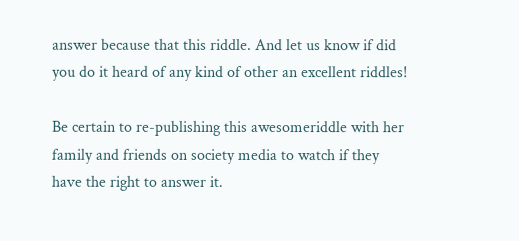answer because that this riddle. And let us know if did you do it heard of any kind of other an excellent riddles!

Be certain to re-publishing this awesomeriddle with her family and friends on society media to watch if they have the right to answer it.